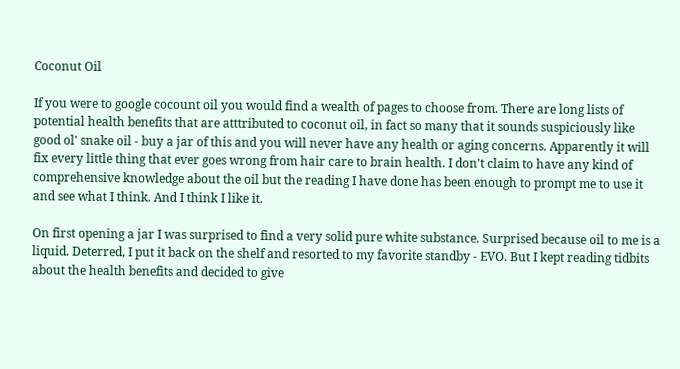Coconut Oil

If you were to google cocount oil you would find a wealth of pages to choose from. There are long lists of potential health benefits that are atttributed to coconut oil, in fact so many that it sounds suspiciously like good ol' snake oil - buy a jar of this and you will never have any health or aging concerns. Apparently it will fix every little thing that ever goes wrong from hair care to brain health. I don't claim to have any kind of comprehensive knowledge about the oil but the reading I have done has been enough to prompt me to use it and see what I think. And I think I like it.

On first opening a jar I was surprised to find a very solid pure white substance. Surprised because oil to me is a liquid. Deterred, I put it back on the shelf and resorted to my favorite standby - EVO. But I kept reading tidbits about the health benefits and decided to give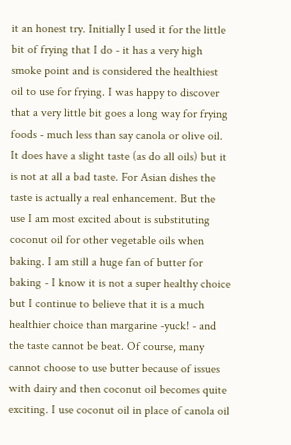it an honest try. Initially I used it for the little bit of frying that I do - it has a very high smoke point and is considered the healthiest oil to use for frying. I was happy to discover that a very little bit goes a long way for frying foods - much less than say canola or olive oil. It does have a slight taste (as do all oils) but it is not at all a bad taste. For Asian dishes the taste is actually a real enhancement. But the use I am most excited about is substituting coconut oil for other vegetable oils when baking. I am still a huge fan of butter for baking - I know it is not a super healthy choice but I continue to believe that it is a much healthier choice than margarine -yuck! - and the taste cannot be beat. Of course, many cannot choose to use butter because of issues with dairy and then coconut oil becomes quite exciting. I use coconut oil in place of canola oil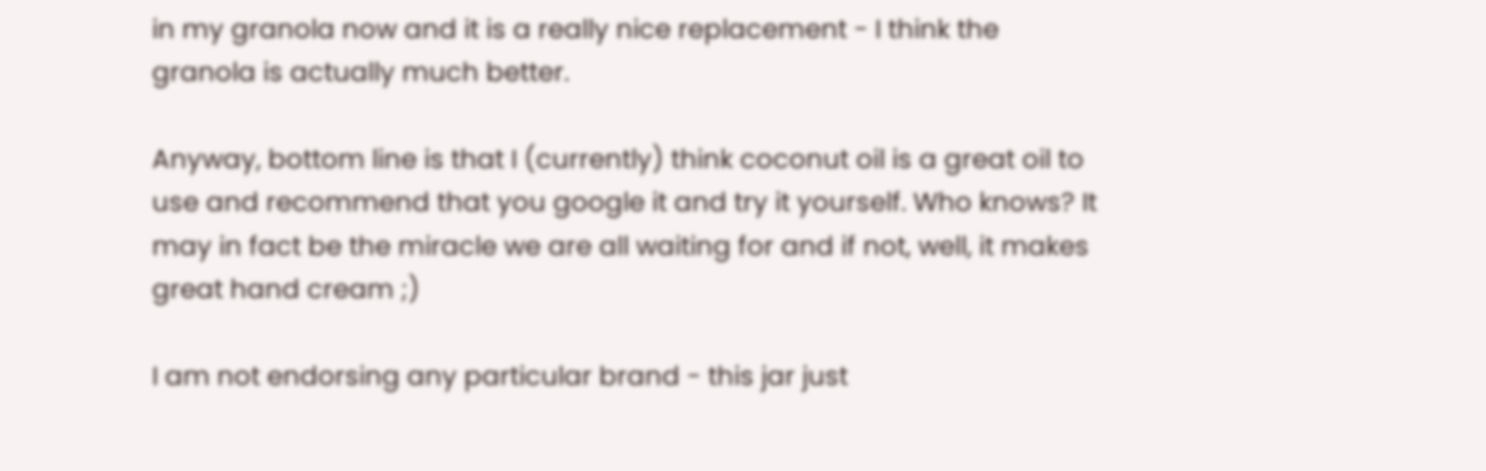in my granola now and it is a really nice replacement - I think the granola is actually much better.

Anyway, bottom line is that I (currently) think coconut oil is a great oil to use and recommend that you google it and try it yourself. Who knows? It may in fact be the miracle we are all waiting for and if not, well, it makes great hand cream ;)

I am not endorsing any particular brand - this jar just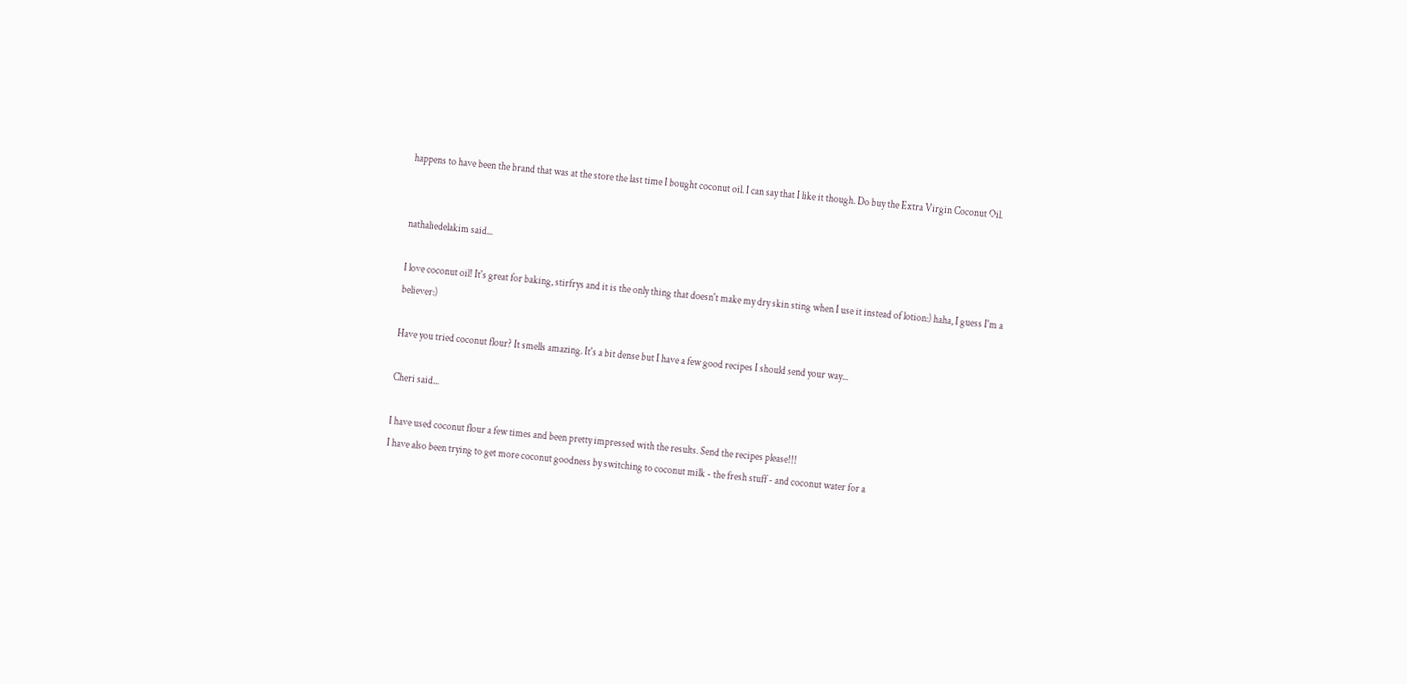happens to have been the brand that was at the store the last time I bought coconut oil. I can say that I like it though. Do buy the Extra Virgin Coconut Oil.


nathaliedelakim said...

I love coconut oil! It's great for baking, stirfrys and it is the only thing that doesn't make my dry skin sting when I use it instead of lotion:) haha, I guess I'm a believer:)

Have you tried coconut flour? It smells amazing. It's a bit dense but I have a few good recipes I should send your way...

Cheri said...

I have used coconut flour a few times and been pretty impressed with the results. Send the recipes please!!!
I have also been trying to get more coconut goodness by switching to coconut milk - the fresh stuff - and coconut water for a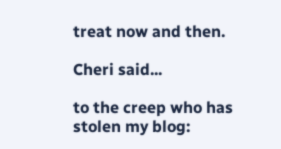treat now and then.

Cheri said...

to the creep who has stolen my blog: